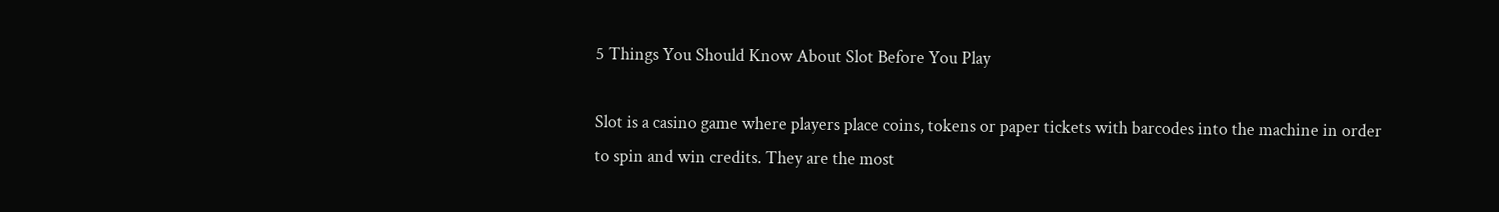5 Things You Should Know About Slot Before You Play

Slot is a casino game where players place coins, tokens or paper tickets with barcodes into the machine in order to spin and win credits. They are the most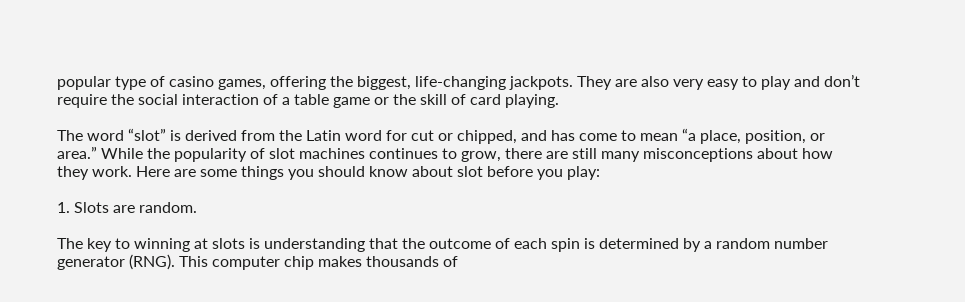popular type of casino games, offering the biggest, life-changing jackpots. They are also very easy to play and don’t require the social interaction of a table game or the skill of card playing.

The word “slot” is derived from the Latin word for cut or chipped, and has come to mean “a place, position, or area.” While the popularity of slot machines continues to grow, there are still many misconceptions about how they work. Here are some things you should know about slot before you play:

1. Slots are random.

The key to winning at slots is understanding that the outcome of each spin is determined by a random number generator (RNG). This computer chip makes thousands of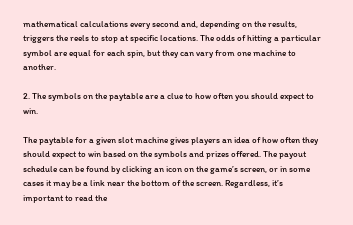mathematical calculations every second and, depending on the results, triggers the reels to stop at specific locations. The odds of hitting a particular symbol are equal for each spin, but they can vary from one machine to another.

2. The symbols on the paytable are a clue to how often you should expect to win.

The paytable for a given slot machine gives players an idea of how often they should expect to win based on the symbols and prizes offered. The payout schedule can be found by clicking an icon on the game’s screen, or in some cases it may be a link near the bottom of the screen. Regardless, it’s important to read the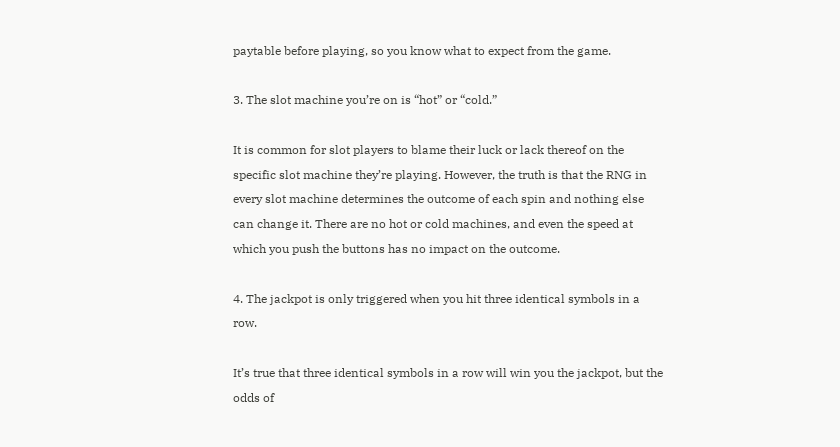paytable before playing, so you know what to expect from the game.

3. The slot machine you’re on is “hot” or “cold.”

It is common for slot players to blame their luck or lack thereof on the specific slot machine they’re playing. However, the truth is that the RNG in every slot machine determines the outcome of each spin and nothing else can change it. There are no hot or cold machines, and even the speed at which you push the buttons has no impact on the outcome.

4. The jackpot is only triggered when you hit three identical symbols in a row.

It’s true that three identical symbols in a row will win you the jackpot, but the odds of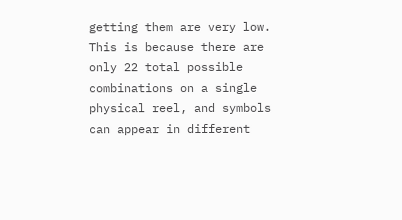getting them are very low. This is because there are only 22 total possible combinations on a single physical reel, and symbols can appear in different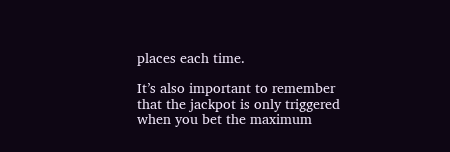places each time.

It’s also important to remember that the jackpot is only triggered when you bet the maximum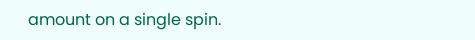amount on a single spin.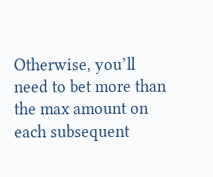Otherwise, you’ll need to bet more than the max amount on each subsequent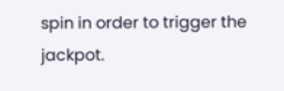spin in order to trigger the jackpot.